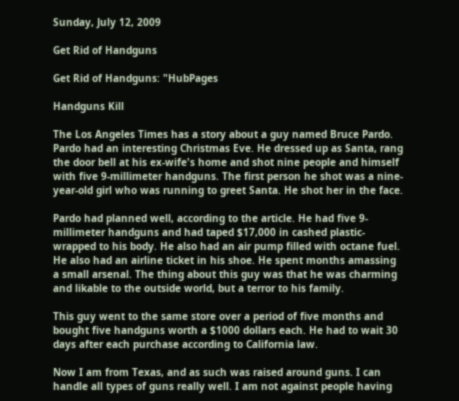Sunday, July 12, 2009

Get Rid of Handguns

Get Rid of Handguns: "HubPages

Handguns Kill

The Los Angeles Times has a story about a guy named Bruce Pardo. Pardo had an interesting Christmas Eve. He dressed up as Santa, rang the door bell at his ex-wife's home and shot nine people and himself with five 9-millimeter handguns. The first person he shot was a nine-year-old girl who was running to greet Santa. He shot her in the face.

Pardo had planned well, according to the article. He had five 9-millimeter handguns and had taped $17,000 in cashed plastic-wrapped to his body. He also had an air pump filled with octane fuel. He also had an airline ticket in his shoe. He spent months amassing a small arsenal. The thing about this guy was that he was charming and likable to the outside world, but a terror to his family.

This guy went to the same store over a period of five months and bought five handguns worth a $1000 dollars each. He had to wait 30 days after each purchase according to California law.

Now I am from Texas, and as such was raised around guns. I can handle all types of guns really well. I am not against people having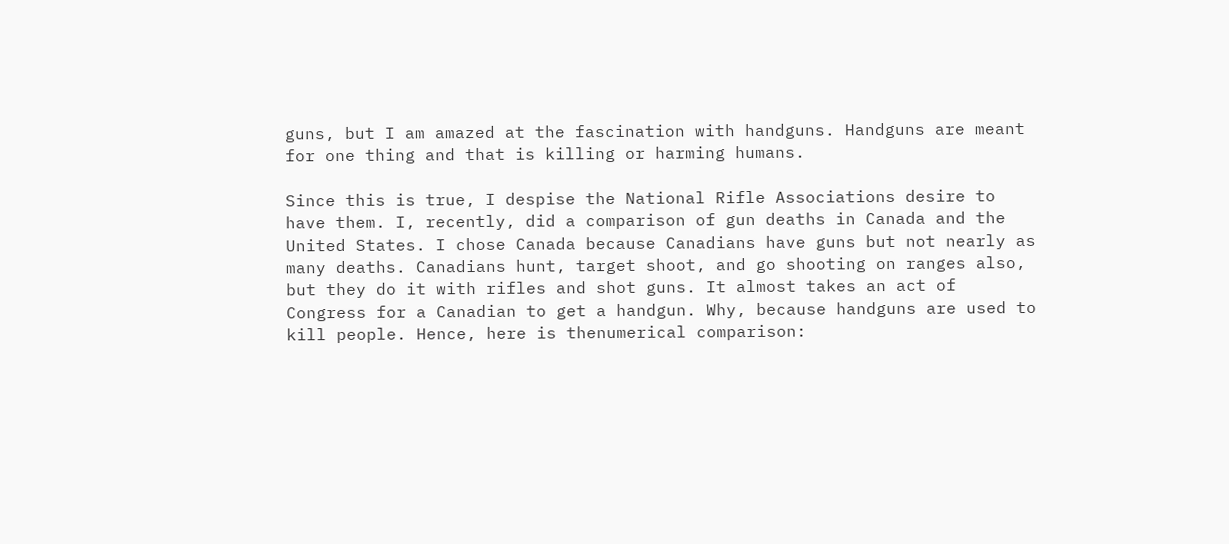guns, but I am amazed at the fascination with handguns. Handguns are meant for one thing and that is killing or harming humans.

Since this is true, I despise the National Rifle Associations desire to have them. I, recently, did a comparison of gun deaths in Canada and the United States. I chose Canada because Canadians have guns but not nearly as many deaths. Canadians hunt, target shoot, and go shooting on ranges also, but they do it with rifles and shot guns. It almost takes an act of Congress for a Canadian to get a handgun. Why, because handguns are used to kill people. Hence, here is thenumerical comparison: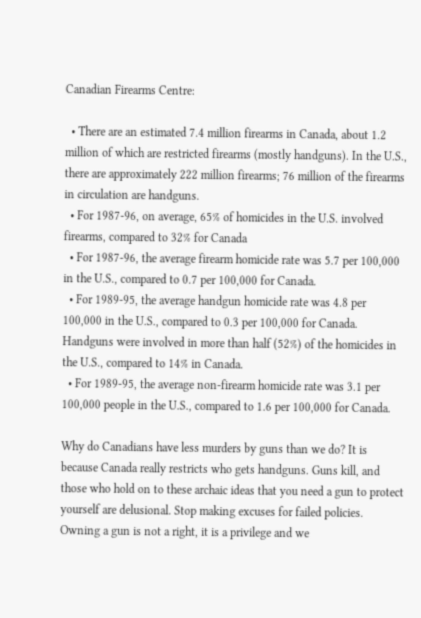Canadian Firearms Centre:

  • There are an estimated 7.4 million firearms in Canada, about 1.2 million of which are restricted firearms (mostly handguns). In the U.S., there are approximately 222 million firearms; 76 million of the firearms in circulation are handguns.
  • For 1987-96, on average, 65% of homicides in the U.S. involved firearms, compared to 32% for Canada
  • For 1987-96, the average firearm homicide rate was 5.7 per 100,000 in the U.S., compared to 0.7 per 100,000 for Canada.
  • For 1989-95, the average handgun homicide rate was 4.8 per 100,000 in the U.S., compared to 0.3 per 100,000 for Canada. Handguns were involved in more than half (52%) of the homicides in the U.S., compared to 14% in Canada.
  • For 1989-95, the average non-firearm homicide rate was 3.1 per 100,000 people in the U.S., compared to 1.6 per 100,000 for Canada.

Why do Canadians have less murders by guns than we do? It is because Canada really restricts who gets handguns. Guns kill, and those who hold on to these archaic ideas that you need a gun to protect yourself are delusional. Stop making excuses for failed policies. Owning a gun is not a right, it is a privilege and we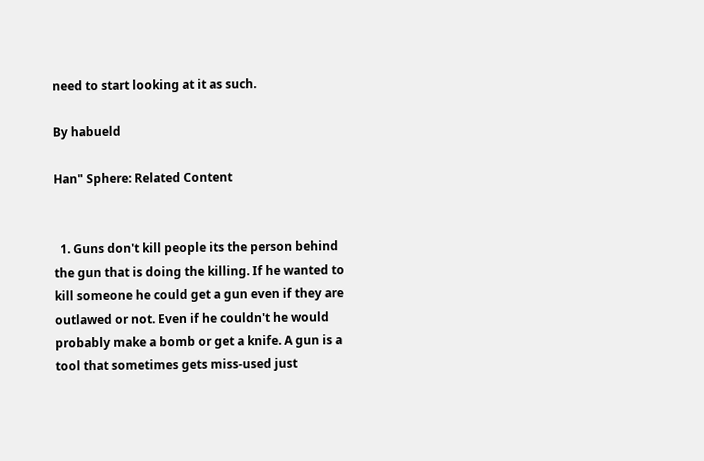need to start looking at it as such.

By habueld

Han" Sphere: Related Content


  1. Guns don't kill people its the person behind the gun that is doing the killing. If he wanted to kill someone he could get a gun even if they are outlawed or not. Even if he couldn't he would probably make a bomb or get a knife. A gun is a tool that sometimes gets miss-used just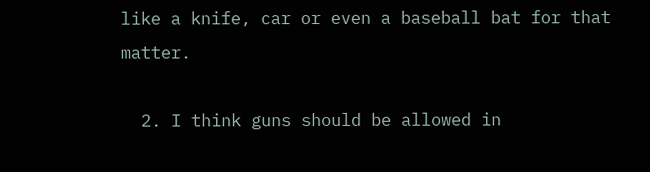like a knife, car or even a baseball bat for that matter.

  2. I think guns should be allowed in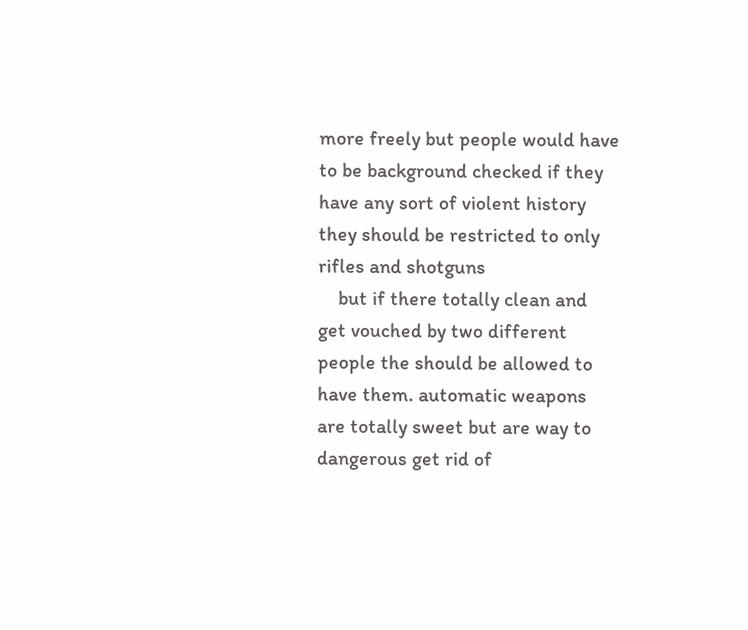more freely but people would have to be background checked if they have any sort of violent history they should be restricted to only rifles and shotguns
    but if there totally clean and get vouched by two different people the should be allowed to have them. automatic weapons are totally sweet but are way to dangerous get rid of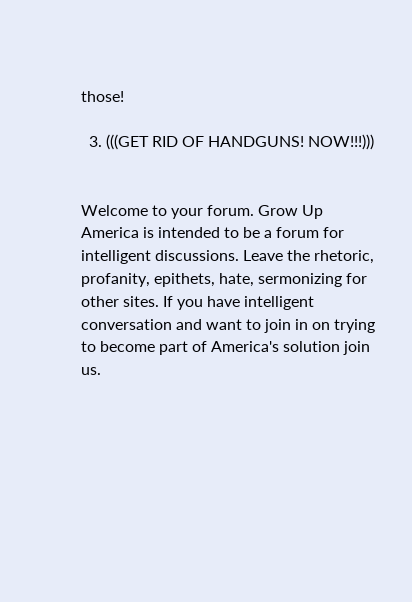those!

  3. (((GET RID OF HANDGUNS! NOW!!!)))


Welcome to your forum. Grow Up America is intended to be a forum for intelligent discussions. Leave the rhetoric, profanity, epithets, hate, sermonizing for other sites. If you have intelligent conversation and want to join in on trying to become part of America's solution join us.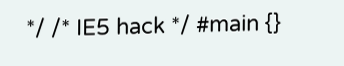*/ /* IE5 hack */ #main {}